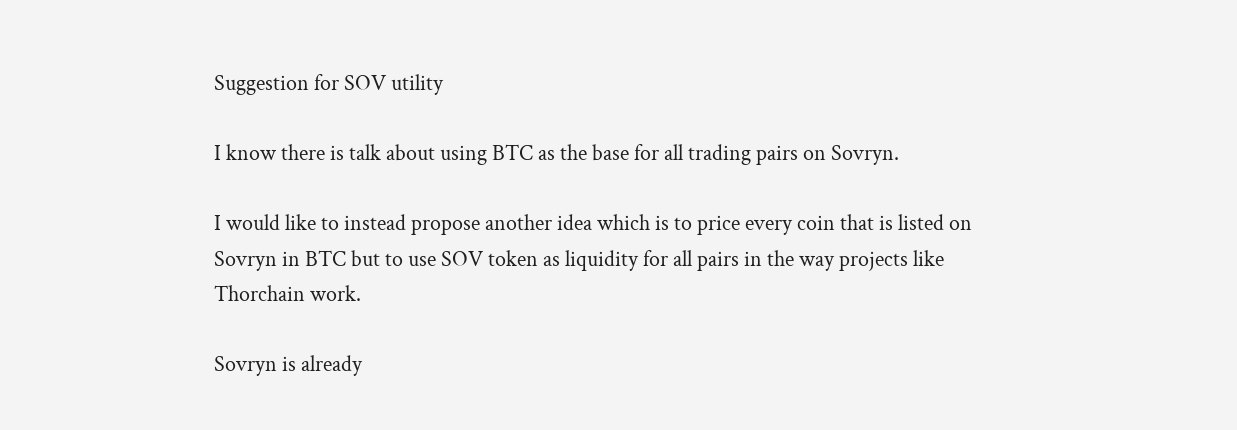Suggestion for SOV utility

I know there is talk about using BTC as the base for all trading pairs on Sovryn.

I would like to instead propose another idea which is to price every coin that is listed on Sovryn in BTC but to use SOV token as liquidity for all pairs in the way projects like Thorchain work.

Sovryn is already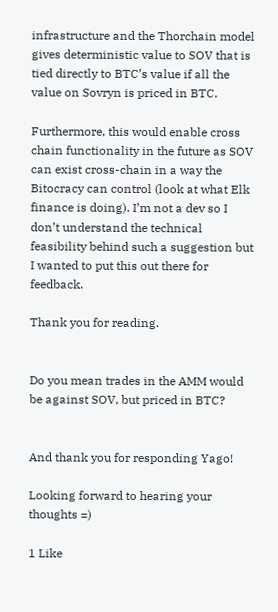infrastructure and the Thorchain model gives deterministic value to SOV that is tied directly to BTC’s value if all the value on Sovryn is priced in BTC.

Furthermore, this would enable cross chain functionality in the future as SOV can exist cross-chain in a way the Bitocracy can control (look at what Elk finance is doing). I’m not a dev so I don’t understand the technical feasibility behind such a suggestion but I wanted to put this out there for feedback.

Thank you for reading.


Do you mean trades in the AMM would be against SOV, but priced in BTC?


And thank you for responding Yago!

Looking forward to hearing your thoughts =)

1 Like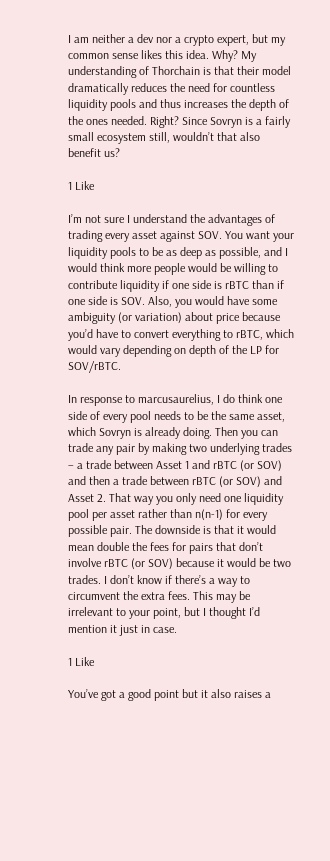I am neither a dev nor a crypto expert, but my common sense likes this idea. Why? My understanding of Thorchain is that their model dramatically reduces the need for countless liquidity pools and thus increases the depth of the ones needed. Right? Since Sovryn is a fairly small ecosystem still, wouldn’t that also benefit us?

1 Like

I’m not sure I understand the advantages of trading every asset against SOV. You want your liquidity pools to be as deep as possible, and I would think more people would be willing to contribute liquidity if one side is rBTC than if one side is SOV. Also, you would have some ambiguity (or variation) about price because you’d have to convert everything to rBTC, which would vary depending on depth of the LP for SOV/rBTC.

In response to marcusaurelius, I do think one side of every pool needs to be the same asset, which Sovryn is already doing. Then you can trade any pair by making two underlying trades – a trade between Asset 1 and rBTC (or SOV) and then a trade between rBTC (or SOV) and Asset 2. That way you only need one liquidity pool per asset rather than n(n-1) for every possible pair. The downside is that it would mean double the fees for pairs that don’t involve rBTC (or SOV) because it would be two trades. I don’t know if there’s a way to circumvent the extra fees. This may be irrelevant to your point, but I thought I’d mention it just in case.

1 Like

You’ve got a good point but it also raises a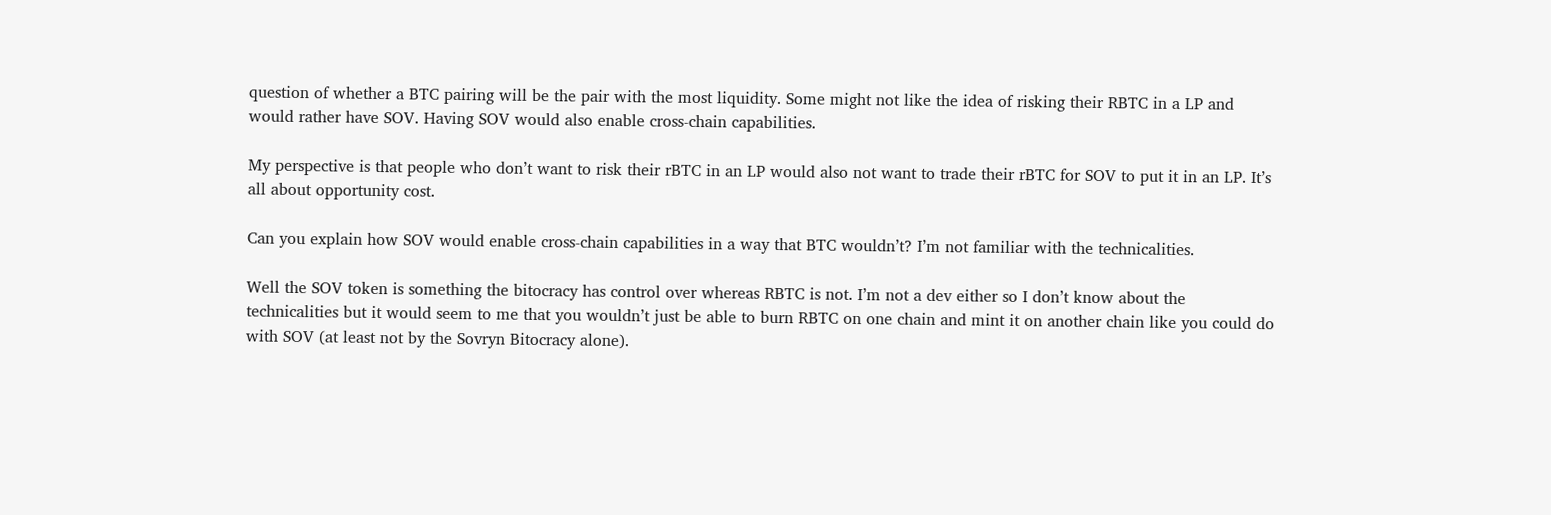question of whether a BTC pairing will be the pair with the most liquidity. Some might not like the idea of risking their RBTC in a LP and would rather have SOV. Having SOV would also enable cross-chain capabilities.

My perspective is that people who don’t want to risk their rBTC in an LP would also not want to trade their rBTC for SOV to put it in an LP. It’s all about opportunity cost.

Can you explain how SOV would enable cross-chain capabilities in a way that BTC wouldn’t? I’m not familiar with the technicalities.

Well the SOV token is something the bitocracy has control over whereas RBTC is not. I’m not a dev either so I don’t know about the technicalities but it would seem to me that you wouldn’t just be able to burn RBTC on one chain and mint it on another chain like you could do with SOV (at least not by the Sovryn Bitocracy alone).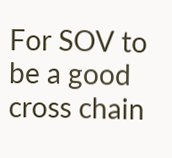For SOV to be a good cross chain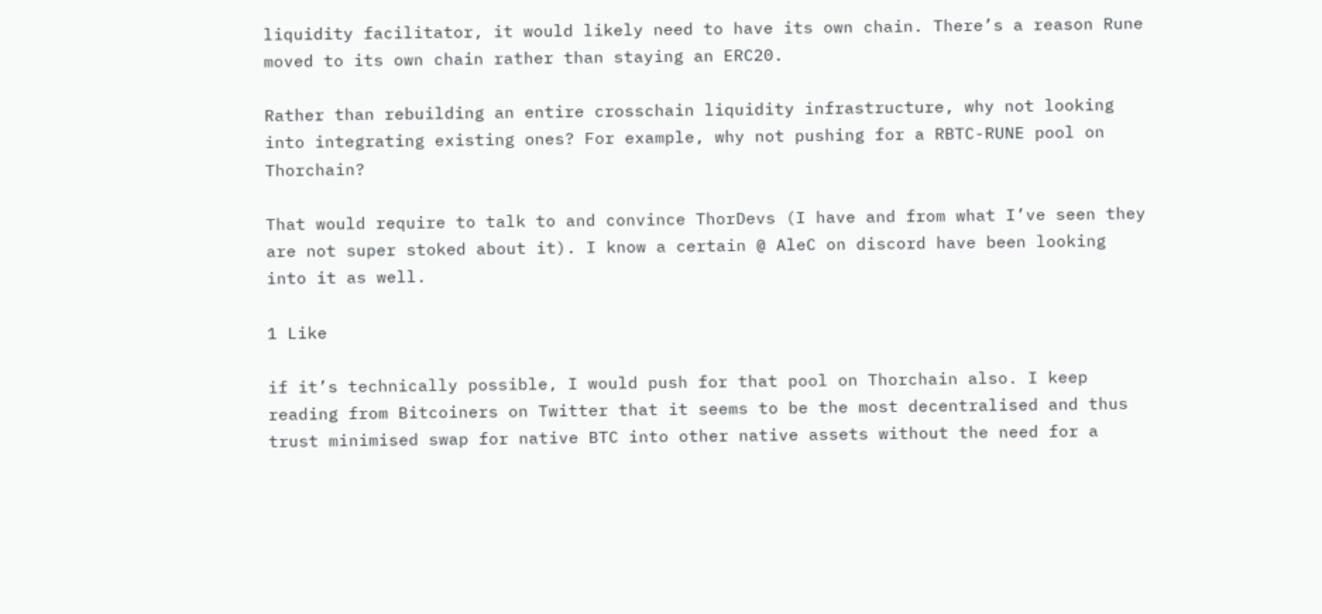liquidity facilitator, it would likely need to have its own chain. There’s a reason Rune moved to its own chain rather than staying an ERC20.

Rather than rebuilding an entire crosschain liquidity infrastructure, why not looking into integrating existing ones? For example, why not pushing for a RBTC-RUNE pool on Thorchain?

That would require to talk to and convince ThorDevs (I have and from what I’ve seen they are not super stoked about it). I know a certain @ AleC on discord have been looking into it as well.

1 Like

if it’s technically possible, I would push for that pool on Thorchain also. I keep reading from Bitcoiners on Twitter that it seems to be the most decentralised and thus trust minimised swap for native BTC into other native assets without the need for a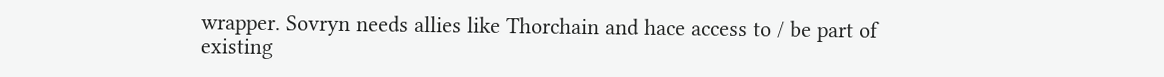wrapper. Sovryn needs allies like Thorchain and hace access to / be part of existing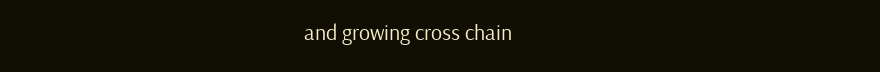and growing cross chain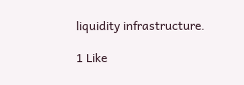liquidity infrastructure.

1 Like